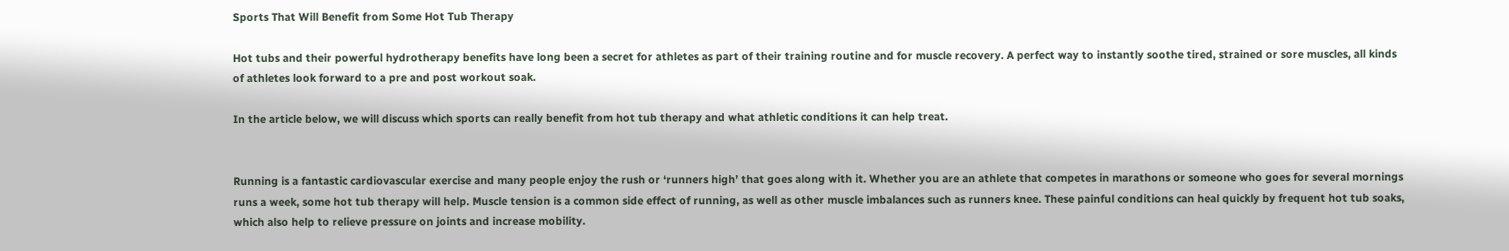Sports That Will Benefit from Some Hot Tub Therapy

Hot tubs and their powerful hydrotherapy benefits have long been a secret for athletes as part of their training routine and for muscle recovery. A perfect way to instantly soothe tired, strained or sore muscles, all kinds of athletes look forward to a pre and post workout soak.

In the article below, we will discuss which sports can really benefit from hot tub therapy and what athletic conditions it can help treat.


Running is a fantastic cardiovascular exercise and many people enjoy the rush or ‘runners high’ that goes along with it. Whether you are an athlete that competes in marathons or someone who goes for several mornings runs a week, some hot tub therapy will help. Muscle tension is a common side effect of running, as well as other muscle imbalances such as runners knee. These painful conditions can heal quickly by frequent hot tub soaks, which also help to relieve pressure on joints and increase mobility.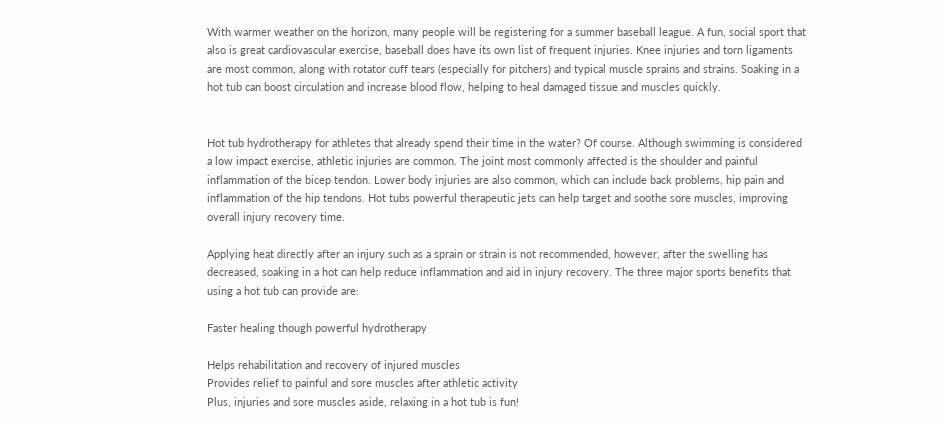With warmer weather on the horizon, many people will be registering for a summer baseball league. A fun, social sport that also is great cardiovascular exercise, baseball does have its own list of frequent injuries. Knee injuries and torn ligaments are most common, along with rotator cuff tears (especially for pitchers) and typical muscle sprains and strains. Soaking in a hot tub can boost circulation and increase blood flow, helping to heal damaged tissue and muscles quickly.


Hot tub hydrotherapy for athletes that already spend their time in the water? Of course. Although swimming is considered a low impact exercise, athletic injuries are common. The joint most commonly affected is the shoulder and painful inflammation of the bicep tendon. Lower body injuries are also common, which can include back problems, hip pain and inflammation of the hip tendons. Hot tubs powerful therapeutic jets can help target and soothe sore muscles, improving overall injury recovery time.

Applying heat directly after an injury such as a sprain or strain is not recommended, however, after the swelling has decreased, soaking in a hot can help reduce inflammation and aid in injury recovery. The three major sports benefits that using a hot tub can provide are:

Faster healing though powerful hydrotherapy

Helps rehabilitation and recovery of injured muscles
Provides relief to painful and sore muscles after athletic activity
Plus, injuries and sore muscles aside, relaxing in a hot tub is fun!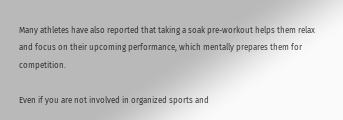Many athletes have also reported that taking a soak pre-workout helps them relax and focus on their upcoming performance, which mentally prepares them for competition.

Even if you are not involved in organized sports and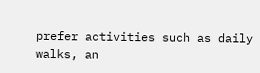prefer activities such as daily walks, an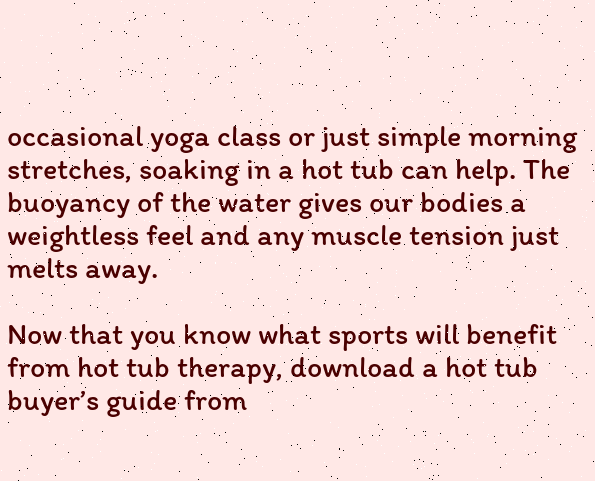occasional yoga class or just simple morning stretches, soaking in a hot tub can help. The buoyancy of the water gives our bodies a weightless feel and any muscle tension just melts away.

Now that you know what sports will benefit from hot tub therapy, download a hot tub buyer’s guide from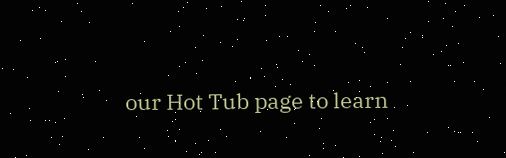our Hot Tub page to learn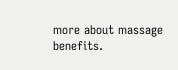more about massage benefits.